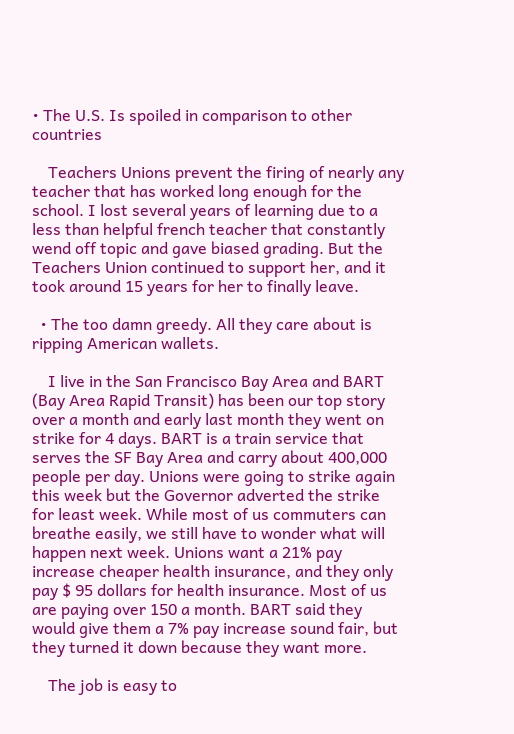• The U.S. Is spoiled in comparison to other countries

    Teachers Unions prevent the firing of nearly any teacher that has worked long enough for the school. I lost several years of learning due to a less than helpful french teacher that constantly wend off topic and gave biased grading. But the Teachers Union continued to support her, and it took around 15 years for her to finally leave.

  • The too damn greedy. All they care about is ripping American wallets.

    I live in the San Francisco Bay Area and BART (Bay Area Rapid Transit) has been our top story over a month and early last month they went on strike for 4 days. BART is a train service that serves the SF Bay Area and carry about 400,000 people per day. Unions were going to strike again this week but the Governor adverted the strike for least week. While most of us commuters can breathe easily, we still have to wonder what will happen next week. Unions want a 21% pay increase cheaper health insurance, and they only pay $ 95 dollars for health insurance. Most of us are paying over 150 a month. BART said they would give them a 7% pay increase sound fair, but they turned it down because they want more.

    The job is easy to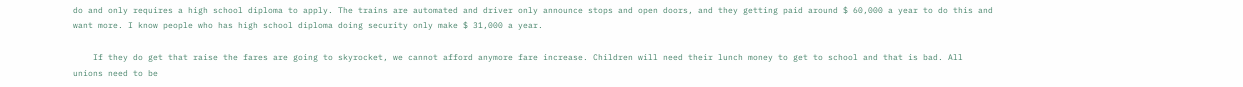do and only requires a high school diploma to apply. The trains are automated and driver only announce stops and open doors, and they getting paid around $ 60,000 a year to do this and want more. I know people who has high school diploma doing security only make $ 31,000 a year.

    If they do get that raise the fares are going to skyrocket, we cannot afford anymore fare increase. Children will need their lunch money to get to school and that is bad. All unions need to be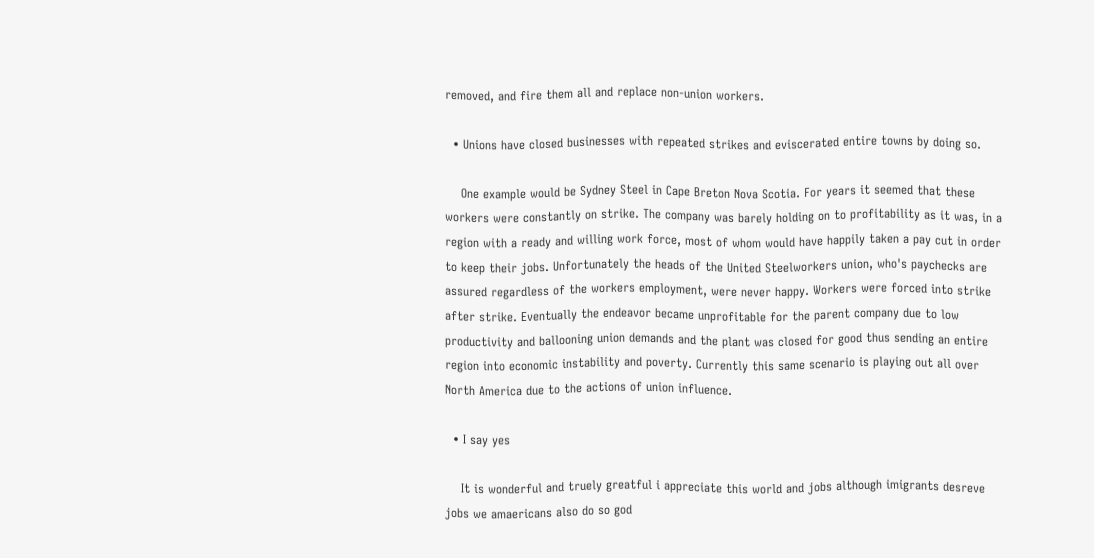removed, and fire them all and replace non-union workers.

  • Unions have closed businesses with repeated strikes and eviscerated entire towns by doing so.

    One example would be Sydney Steel in Cape Breton Nova Scotia. For years it seemed that these workers were constantly on strike. The company was barely holding on to profitability as it was, in a region with a ready and willing work force, most of whom would have happily taken a pay cut in order to keep their jobs. Unfortunately the heads of the United Steelworkers union, who's paychecks are assured regardless of the workers employment, were never happy. Workers were forced into strike after strike. Eventually the endeavor became unprofitable for the parent company due to low productivity and ballooning union demands and the plant was closed for good thus sending an entire region into economic instability and poverty. Currently this same scenario is playing out all over North America due to the actions of union influence.

  • I say yes

    It is wonderful and truely greatful i appreciate this world and jobs although imigrants desreve jobs we amaericans also do so god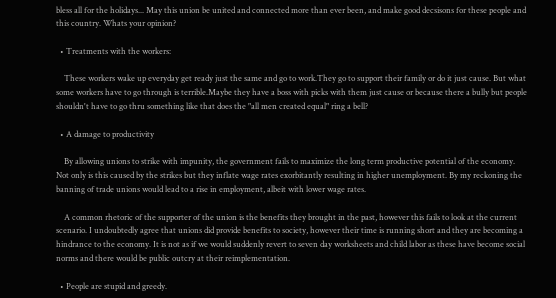bless all for the holidays... May this union be united and connected more than ever been, and make good decsisons for these people and this country. Whats your opinion?

  • Treatments with the workers:

    These workers wake up everyday get ready just the same and go to work.They go to support their family or do it just cause. But what some workers have to go through is terrible.Maybe they have a boss with picks with them just cause or because there a bully but people shouldn't have to go thru something like that does the "all men created equal" ring a bell?

  • A damage to productivity

    By allowing unions to strike with impunity, the government fails to maximize the long term productive potential of the economy. Not only is this caused by the strikes but they inflate wage rates exorbitantly resulting in higher unemployment. By my reckoning the banning of trade unions would lead to a rise in employment, albeit with lower wage rates.

    A common rhetoric of the supporter of the union is the benefits they brought in the past, however this fails to look at the current scenario. I undoubtedly agree that unions did provide benefits to society, however their time is running short and they are becoming a hindrance to the economy. It is not as if we would suddenly revert to seven day worksheets and child labor as these have become social norms and there would be public outcry at their reimplementation.

  • People are stupid and greedy.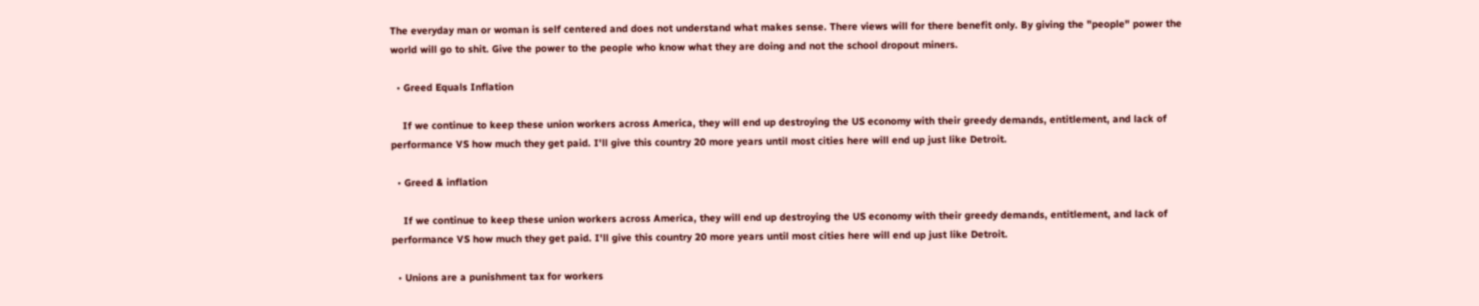The everyday man or woman is self centered and does not understand what makes sense. There views will for there benefit only. By giving the "people" power the world will go to shit. Give the power to the people who know what they are doing and not the school dropout miners.

  • Greed Equals Inflation

    If we continue to keep these union workers across America, they will end up destroying the US economy with their greedy demands, entitlement, and lack of performance VS how much they get paid. I'll give this country 20 more years until most cities here will end up just like Detroit.

  • Greed & inflation

    If we continue to keep these union workers across America, they will end up destroying the US economy with their greedy demands, entitlement, and lack of performance VS how much they get paid. I'll give this country 20 more years until most cities here will end up just like Detroit.

  • Unions are a punishment tax for workers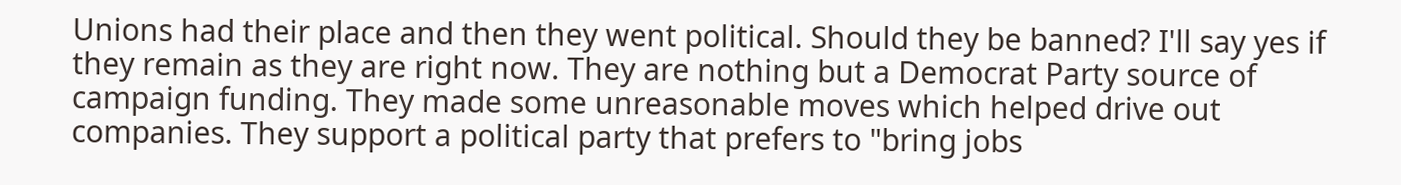Unions had their place and then they went political. Should they be banned? I'll say yes if they remain as they are right now. They are nothing but a Democrat Party source of campaign funding. They made some unreasonable moves which helped drive out companies. They support a political party that prefers to "bring jobs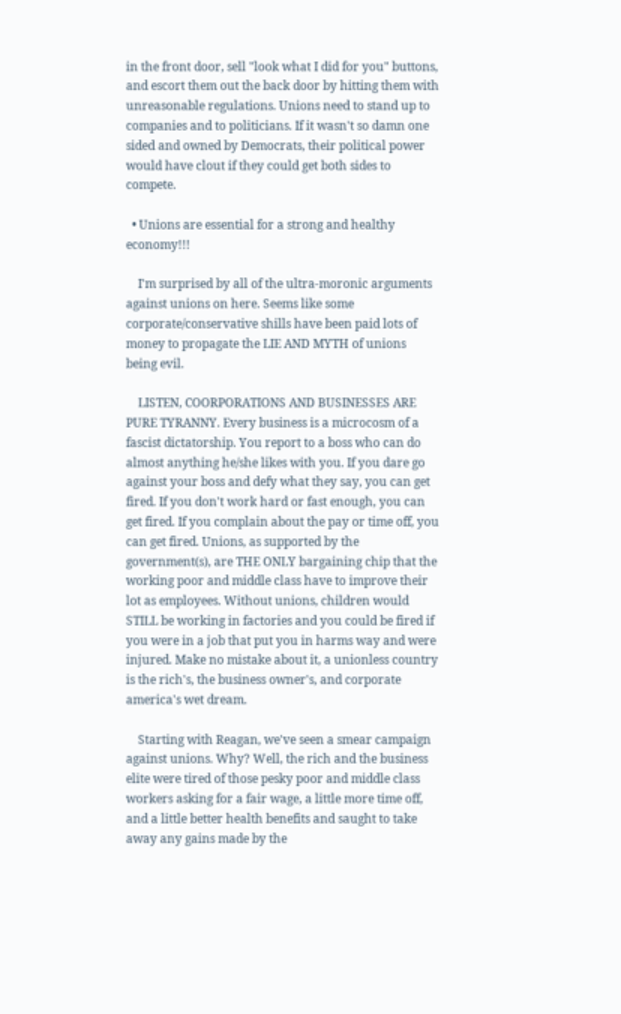in the front door, sell "look what I did for you" buttons, and escort them out the back door by hitting them with unreasonable regulations. Unions need to stand up to companies and to politicians. If it wasn't so damn one sided and owned by Democrats, their political power would have clout if they could get both sides to compete.

  • Unions are essential for a strong and healthy economy!!!

    I'm surprised by all of the ultra-moronic arguments against unions on here. Seems like some corporate/conservative shills have been paid lots of money to propagate the LIE AND MYTH of unions being evil.

    LISTEN, COORPORATIONS AND BUSINESSES ARE PURE TYRANNY. Every business is a microcosm of a fascist dictatorship. You report to a boss who can do almost anything he/she likes with you. If you dare go against your boss and defy what they say, you can get fired. If you don't work hard or fast enough, you can get fired. If you complain about the pay or time off, you can get fired. Unions, as supported by the government(s), are THE ONLY bargaining chip that the working poor and middle class have to improve their lot as employees. Without unions, children would STILL be working in factories and you could be fired if you were in a job that put you in harms way and were injured. Make no mistake about it, a unionless country is the rich's, the business owner's, and corporate america's wet dream.

    Starting with Reagan, we've seen a smear campaign against unions. Why? Well, the rich and the business elite were tired of those pesky poor and middle class workers asking for a fair wage, a little more time off, and a little better health benefits and saught to take away any gains made by the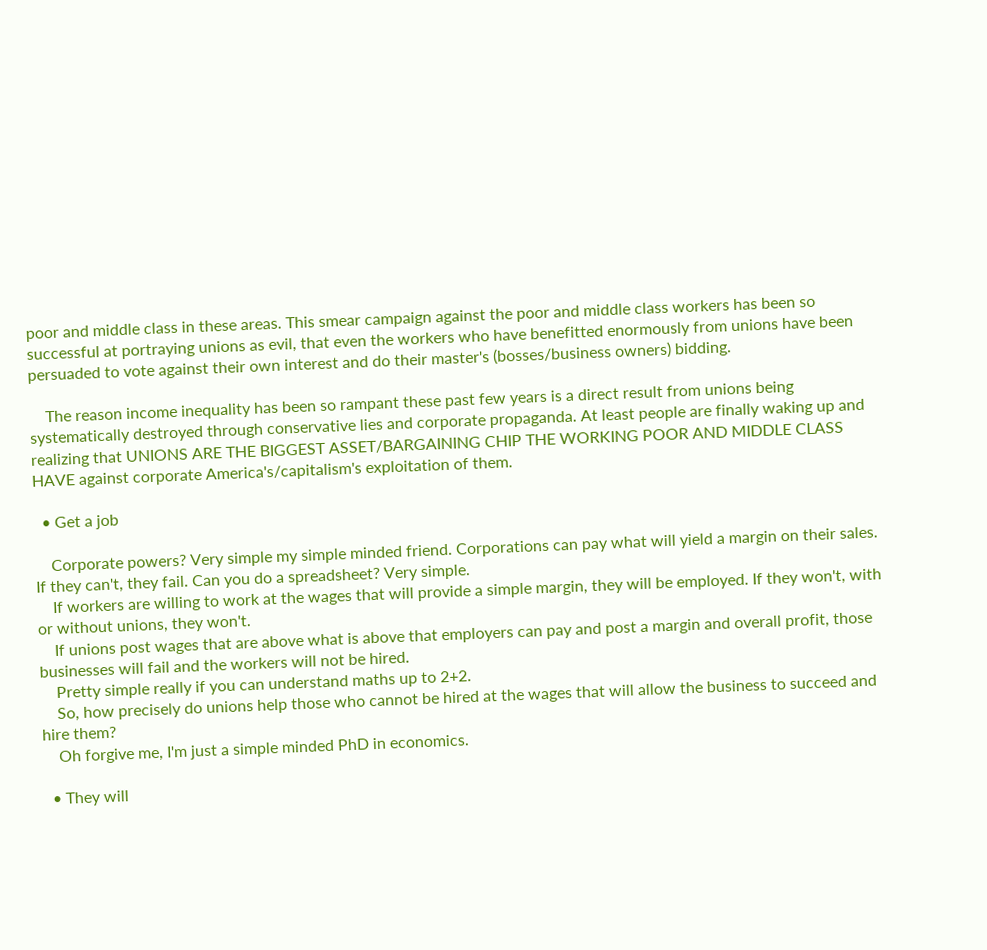poor and middle class in these areas. This smear campaign against the poor and middle class workers has been so successful at portraying unions as evil, that even the workers who have benefitted enormously from unions have been persuaded to vote against their own interest and do their master's (bosses/business owners) bidding.

    The reason income inequality has been so rampant these past few years is a direct result from unions being systematically destroyed through conservative lies and corporate propaganda. At least people are finally waking up and realizing that UNIONS ARE THE BIGGEST ASSET/BARGAINING CHIP THE WORKING POOR AND MIDDLE CLASS HAVE against corporate America's/capitalism's exploitation of them.

  • Get a job

    Corporate powers? Very simple my simple minded friend. Corporations can pay what will yield a margin on their sales. If they can't, they fail. Can you do a spreadsheet? Very simple.
    If workers are willing to work at the wages that will provide a simple margin, they will be employed. If they won't, with or without unions, they won't.
    If unions post wages that are above what is above that employers can pay and post a margin and overall profit, those businesses will fail and the workers will not be hired.
    Pretty simple really if you can understand maths up to 2+2.
    So, how precisely do unions help those who cannot be hired at the wages that will allow the business to succeed and hire them?
    Oh forgive me, I'm just a simple minded PhD in economics.

  • They will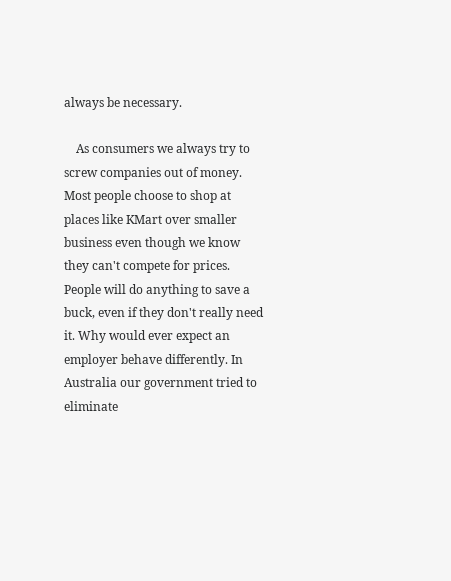always be necessary.

    As consumers we always try to screw companies out of money. Most people choose to shop at places like KMart over smaller business even though we know they can't compete for prices. People will do anything to save a buck, even if they don't really need it. Why would ever expect an employer behave differently. In Australia our government tried to eliminate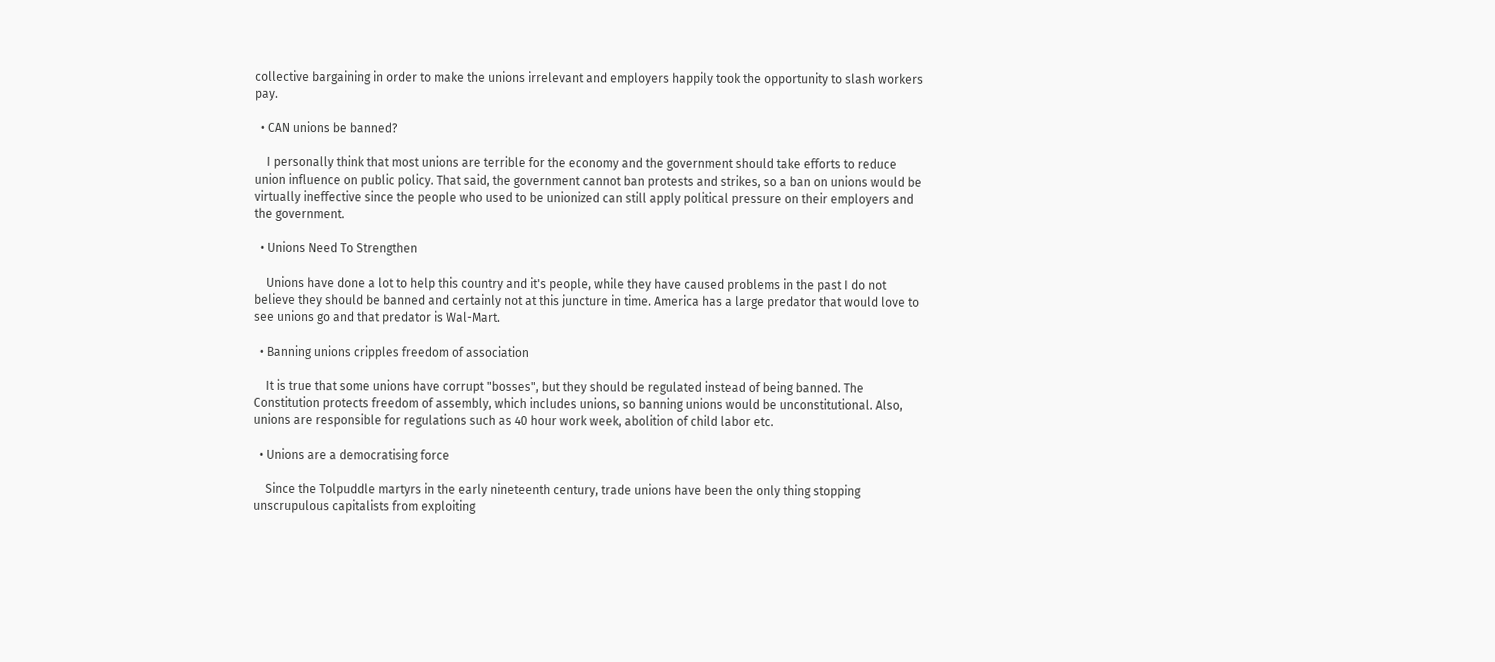collective bargaining in order to make the unions irrelevant and employers happily took the opportunity to slash workers pay.

  • CAN unions be banned?

    I personally think that most unions are terrible for the economy and the government should take efforts to reduce union influence on public policy. That said, the government cannot ban protests and strikes, so a ban on unions would be virtually ineffective since the people who used to be unionized can still apply political pressure on their employers and the government.

  • Unions Need To Strengthen

    Unions have done a lot to help this country and it's people, while they have caused problems in the past I do not believe they should be banned and certainly not at this juncture in time. America has a large predator that would love to see unions go and that predator is Wal-Mart.

  • Banning unions cripples freedom of association

    It is true that some unions have corrupt "bosses", but they should be regulated instead of being banned. The Constitution protects freedom of assembly, which includes unions, so banning unions would be unconstitutional. Also, unions are responsible for regulations such as 40 hour work week, abolition of child labor etc.

  • Unions are a democratising force

    Since the Tolpuddle martyrs in the early nineteenth century, trade unions have been the only thing stopping unscrupulous capitalists from exploiting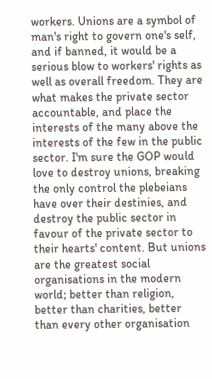workers. Unions are a symbol of man's right to govern one's self, and if banned, it would be a serious blow to workers' rights as well as overall freedom. They are what makes the private sector accountable, and place the interests of the many above the interests of the few in the public sector. I'm sure the GOP would love to destroy unions, breaking the only control the plebeians have over their destinies, and destroy the public sector in favour of the private sector to their hearts' content. But unions are the greatest social organisations in the modern world; better than religion, better than charities, better than every other organisation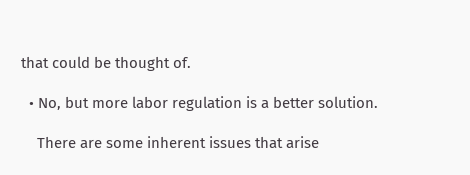that could be thought of.

  • No, but more labor regulation is a better solution.

    There are some inherent issues that arise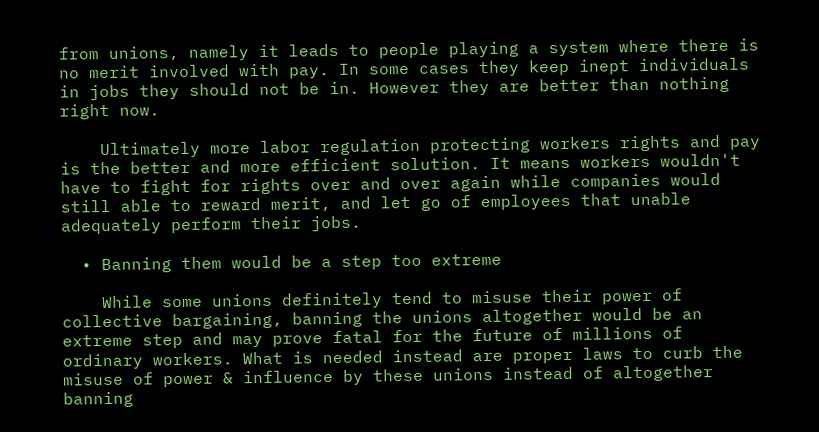from unions, namely it leads to people playing a system where there is no merit involved with pay. In some cases they keep inept individuals in jobs they should not be in. However they are better than nothing right now.

    Ultimately more labor regulation protecting workers rights and pay is the better and more efficient solution. It means workers wouldn't have to fight for rights over and over again while companies would still able to reward merit, and let go of employees that unable adequately perform their jobs.

  • Banning them would be a step too extreme

    While some unions definitely tend to misuse their power of collective bargaining, banning the unions altogether would be an extreme step and may prove fatal for the future of millions of ordinary workers. What is needed instead are proper laws to curb the misuse of power & influence by these unions instead of altogether banning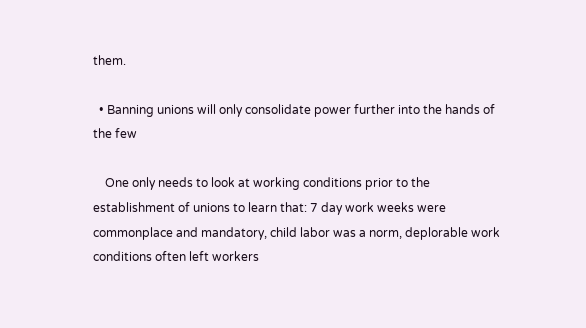them.

  • Banning unions will only consolidate power further into the hands of the few

    One only needs to look at working conditions prior to the establishment of unions to learn that: 7 day work weeks were commonplace and mandatory, child labor was a norm, deplorable work conditions often left workers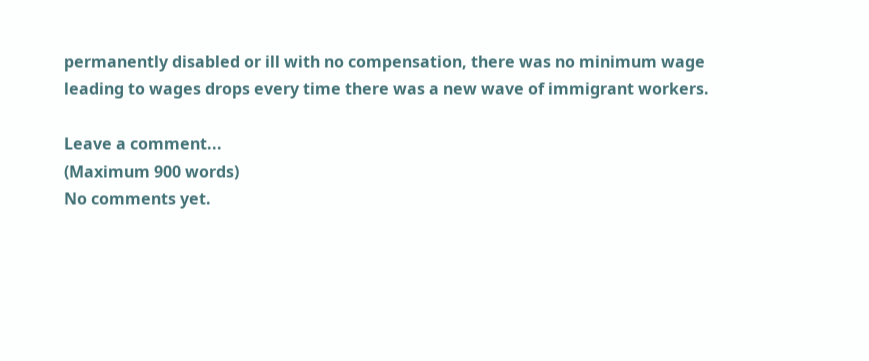permanently disabled or ill with no compensation, there was no minimum wage leading to wages drops every time there was a new wave of immigrant workers.

Leave a comment...
(Maximum 900 words)
No comments yet.